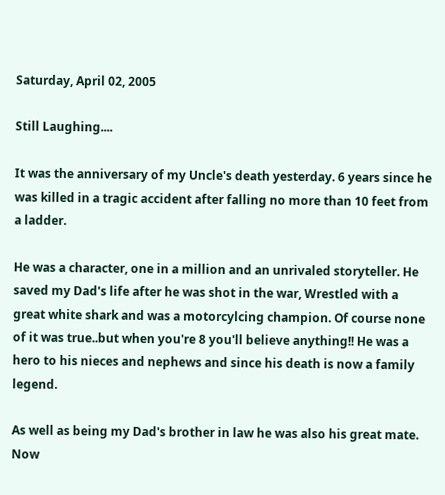Saturday, April 02, 2005

Still Laughing....

It was the anniversary of my Uncle's death yesterday. 6 years since he was killed in a tragic accident after falling no more than 10 feet from a ladder.

He was a character, one in a million and an unrivaled storyteller. He saved my Dad's life after he was shot in the war, Wrestled with a great white shark and was a motorcylcing champion. Of course none of it was true..but when you're 8 you'll believe anything!! He was a hero to his nieces and nephews and since his death is now a family legend.

As well as being my Dad's brother in law he was also his great mate. Now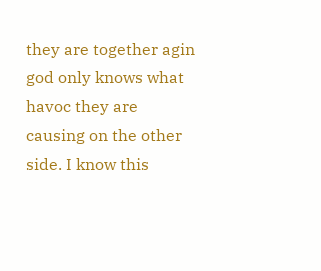they are together agin god only knows what havoc they are causing on the other side. I know this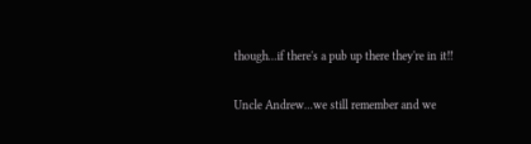though...if there's a pub up there they're in it!!

Uncle Andrew...we still remember and we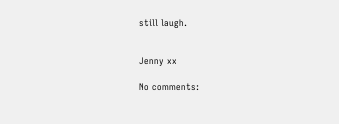still laugh.


Jenny xx

No comments: